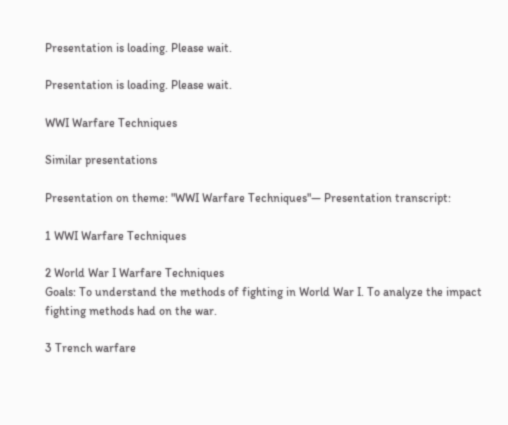Presentation is loading. Please wait.

Presentation is loading. Please wait.

WWI Warfare Techniques

Similar presentations

Presentation on theme: "WWI Warfare Techniques"— Presentation transcript:

1 WWI Warfare Techniques

2 World War I Warfare Techniques
Goals: To understand the methods of fighting in World War I. To analyze the impact fighting methods had on the war.

3 Trench warfare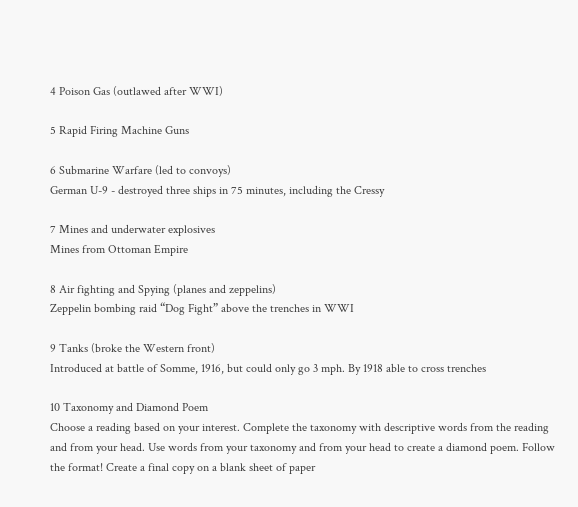4 Poison Gas (outlawed after WWI)

5 Rapid Firing Machine Guns

6 Submarine Warfare (led to convoys)
German U-9 - destroyed three ships in 75 minutes, including the Cressy

7 Mines and underwater explosives
Mines from Ottoman Empire

8 Air fighting and Spying (planes and zeppelins)
Zeppelin bombing raid “Dog Fight” above the trenches in WWI

9 Tanks (broke the Western front)
Introduced at battle of Somme, 1916, but could only go 3 mph. By 1918 able to cross trenches

10 Taxonomy and Diamond Poem
Choose a reading based on your interest. Complete the taxonomy with descriptive words from the reading and from your head. Use words from your taxonomy and from your head to create a diamond poem. Follow the format! Create a final copy on a blank sheet of paper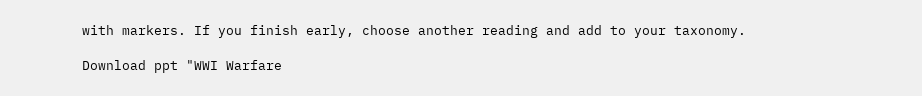with markers. If you finish early, choose another reading and add to your taxonomy.

Download ppt "WWI Warfare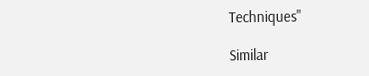Techniques"

Similar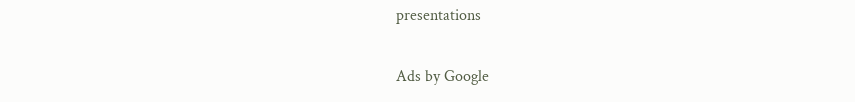presentations

Ads by Google